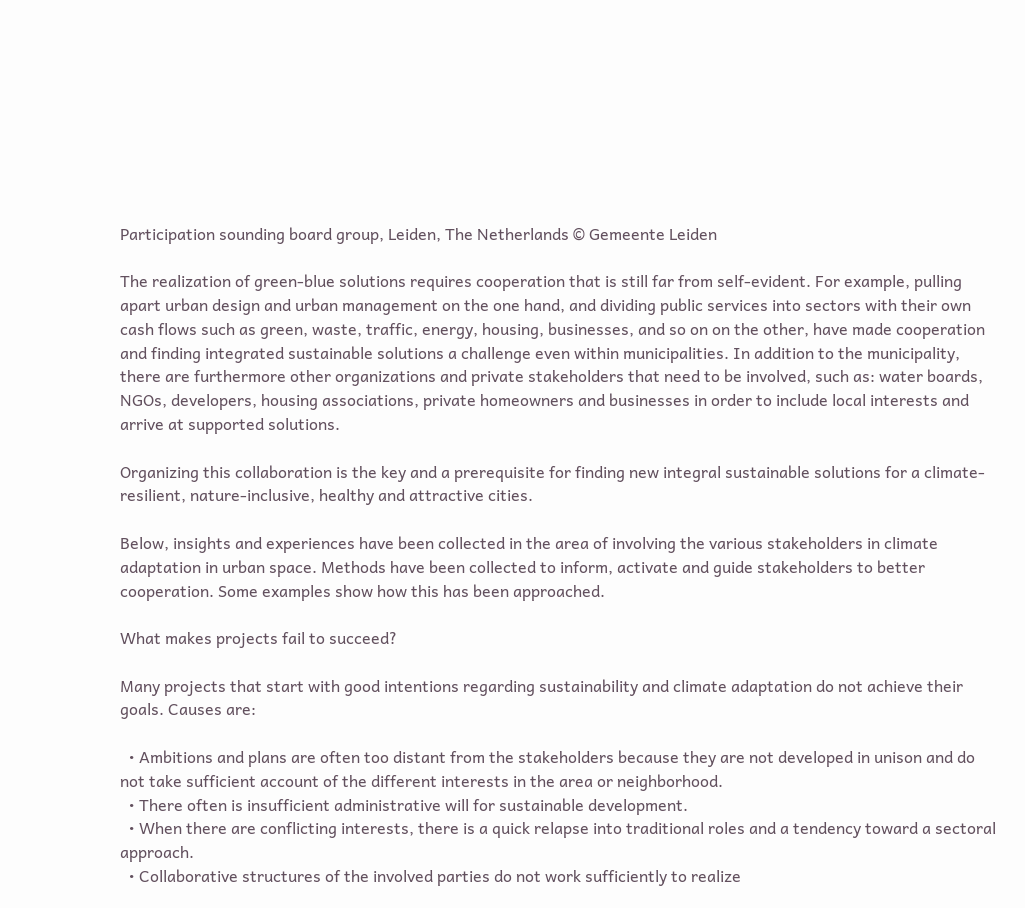Participation sounding board group, Leiden, The Netherlands © Gemeente Leiden

The realization of green-blue solutions requires cooperation that is still far from self-evident. For example, pulling apart urban design and urban management on the one hand, and dividing public services into sectors with their own cash flows such as green, waste, traffic, energy, housing, businesses, and so on on the other, have made cooperation and finding integrated sustainable solutions a challenge even within municipalities. In addition to the municipality, there are furthermore other organizations and private stakeholders that need to be involved, such as: water boards, NGOs, developers, housing associations, private homeowners and businesses in order to include local interests and arrive at supported solutions.

Organizing this collaboration is the key and a prerequisite for finding new integral sustainable solutions for a climate-resilient, nature-inclusive, healthy and attractive cities.

Below, insights and experiences have been collected in the area of involving the various stakeholders in climate adaptation in urban space. Methods have been collected to inform, activate and guide stakeholders to better cooperation. Some examples show how this has been approached.

What makes projects fail to succeed?

Many projects that start with good intentions regarding sustainability and climate adaptation do not achieve their goals. Causes are:

  • Ambitions and plans are often too distant from the stakeholders because they are not developed in unison and do not take sufficient account of the different interests in the area or neighborhood.
  • There often is insufficient administrative will for sustainable development.
  • When there are conflicting interests, there is a quick relapse into traditional roles and a tendency toward a sectoral approach.
  • Collaborative structures of the involved parties do not work sufficiently to realize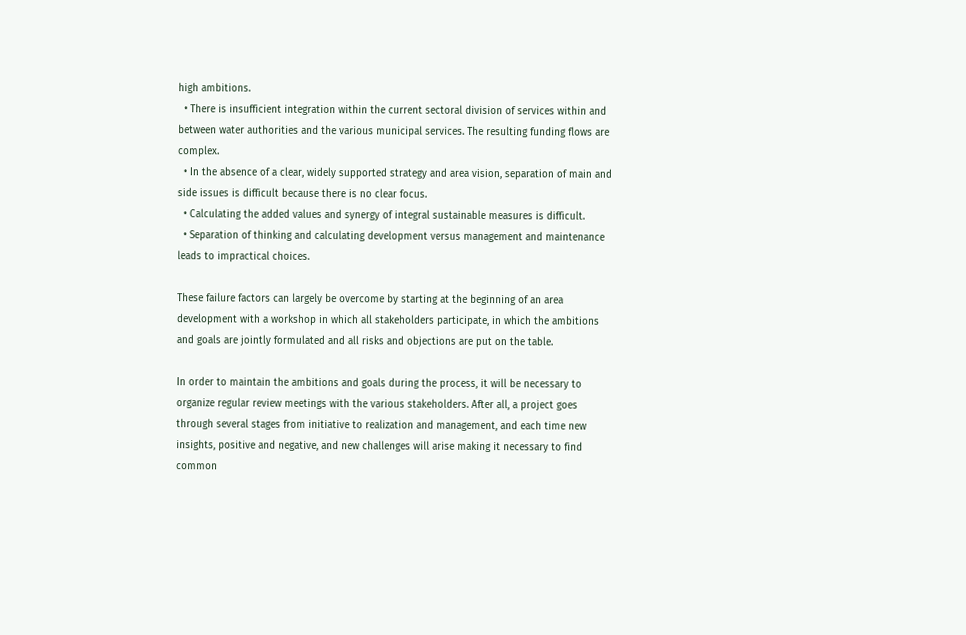high ambitions.
  • There is insufficient integration within the current sectoral division of services within and between water authorities and the various municipal services. The resulting funding flows are complex.
  • In the absence of a clear, widely supported strategy and area vision, separation of main and side issues is difficult because there is no clear focus.
  • Calculating the added values and synergy of integral sustainable measures is difficult.
  • Separation of thinking and calculating development versus management and maintenance leads to impractical choices.

These failure factors can largely be overcome by starting at the beginning of an area development with a workshop in which all stakeholders participate, in which the ambitions and goals are jointly formulated and all risks and objections are put on the table.

In order to maintain the ambitions and goals during the process, it will be necessary to organize regular review meetings with the various stakeholders. After all, a project goes through several stages from initiative to realization and management, and each time new insights, positive and negative, and new challenges will arise making it necessary to find common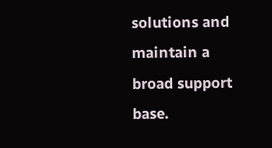solutions and maintain a broad support base.